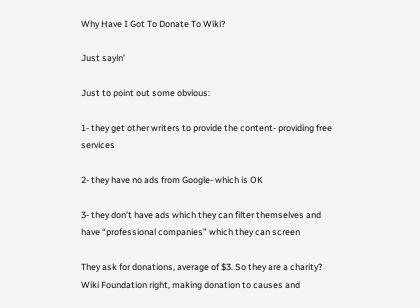Why Have I Got To Donate To Wiki?

Just sayin’

Just to point out some obvious:

1- they get other writers to provide the content- providing free services

2- they have no ads from Google- which is OK

3- they don’t have ads which they can filter themselves and have “professional companies” which they can screen

They ask for donations, average of $3. So they are a charity? Wiki Foundation right, making donation to causes and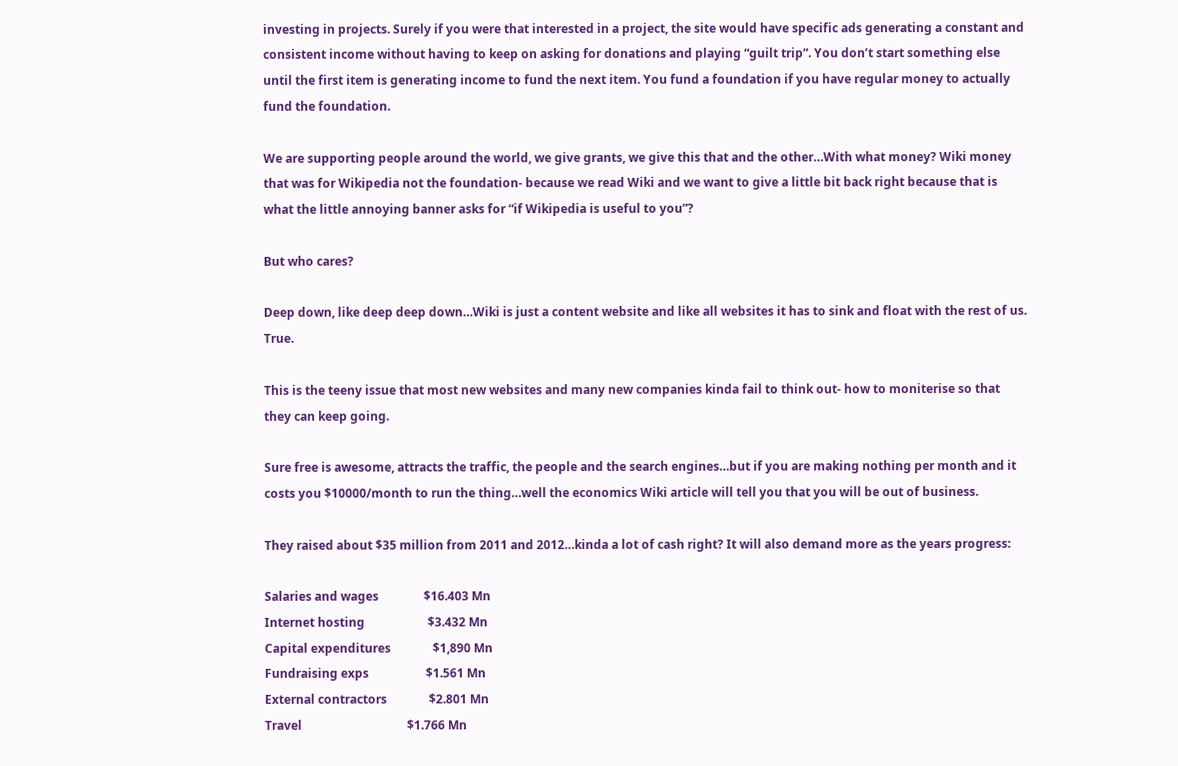investing in projects. Surely if you were that interested in a project, the site would have specific ads generating a constant and consistent income without having to keep on asking for donations and playing “guilt trip”. You don’t start something else until the first item is generating income to fund the next item. You fund a foundation if you have regular money to actually fund the foundation.

We are supporting people around the world, we give grants, we give this that and the other…With what money? Wiki money that was for Wikipedia not the foundation- because we read Wiki and we want to give a little bit back right because that is what the little annoying banner asks for “if Wikipedia is useful to you”?

But who cares?

Deep down, like deep deep down…Wiki is just a content website and like all websites it has to sink and float with the rest of us. True.

This is the teeny issue that most new websites and many new companies kinda fail to think out- how to moniterise so that they can keep going.

Sure free is awesome, attracts the traffic, the people and the search engines…but if you are making nothing per month and it costs you $10000/month to run the thing…well the economics Wiki article will tell you that you will be out of business.

They raised about $35 million from 2011 and 2012…kinda a lot of cash right? It will also demand more as the years progress:

Salaries and wages               $16.403 Mn
Internet hosting                     $3.432 Mn
Capital expenditures              $1,890 Mn
Fundraising exps                   $1.561 Mn
External contractors              $2.801 Mn
Travel                                   $1.766 Mn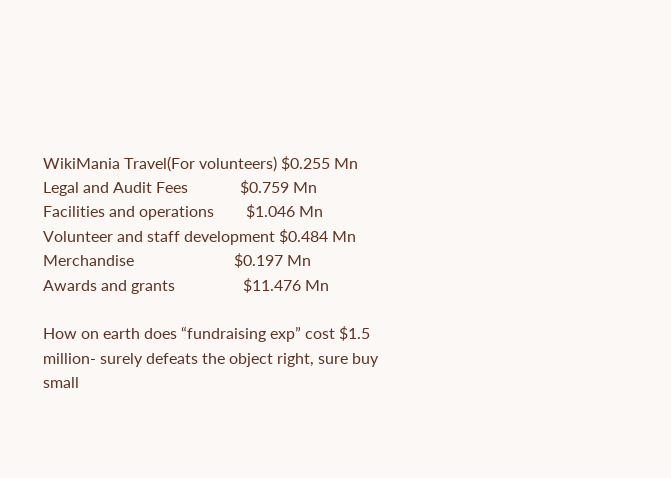WikiMania Travel(For volunteers) $0.255 Mn
Legal and Audit Fees             $0.759 Mn
Facilities and operations        $1.046 Mn
Volunteer and staff development $0.484 Mn
Merchandise                         $0.197 Mn
Awards and grants                 $11.476 Mn

How on earth does “fundraising exp” cost $1.5 million- surely defeats the object right, sure buy small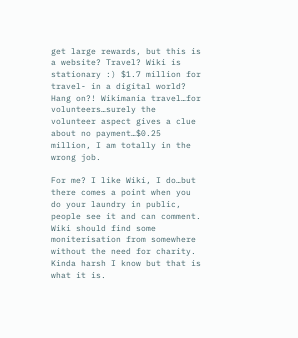get large rewards, but this is a website? Travel? Wiki is stationary :) $1.7 million for travel- in a digital world? Hang on?! Wikimania travel…for volunteers…surely the volunteer aspect gives a clue about no payment…$0.25 million, I am totally in the wrong job.

For me? I like Wiki, I do…but there comes a point when you do your laundry in public, people see it and can comment. Wiki should find some moniterisation from somewhere without the need for charity. Kinda harsh I know but that is what it is.